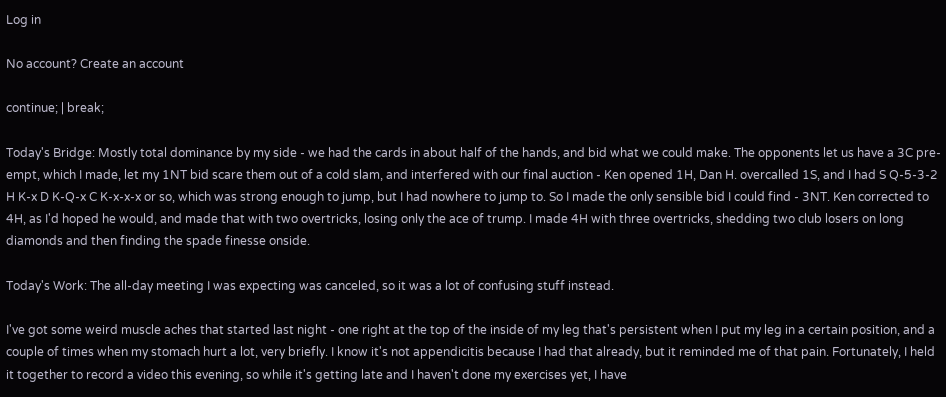Log in

No account? Create an account

continue; | break;

Today's Bridge: Mostly total dominance by my side - we had the cards in about half of the hands, and bid what we could make. The opponents let us have a 3C pre-empt, which I made, let my 1NT bid scare them out of a cold slam, and interfered with our final auction - Ken opened 1H, Dan H. overcalled 1S, and I had S Q-5-3-2 H K-x D K-Q-x C K-x-x-x or so, which was strong enough to jump, but I had nowhere to jump to. So I made the only sensible bid I could find - 3NT. Ken corrected to 4H, as I'd hoped he would, and made that with two overtricks, losing only the ace of trump. I made 4H with three overtricks, shedding two club losers on long diamonds and then finding the spade finesse onside.

Today's Work: The all-day meeting I was expecting was canceled, so it was a lot of confusing stuff instead.

I've got some weird muscle aches that started last night - one right at the top of the inside of my leg that's persistent when I put my leg in a certain position, and a couple of times when my stomach hurt a lot, very briefly. I know it's not appendicitis because I had that already, but it reminded me of that pain. Fortunately, I held it together to record a video this evening, so while it's getting late and I haven't done my exercises yet, I have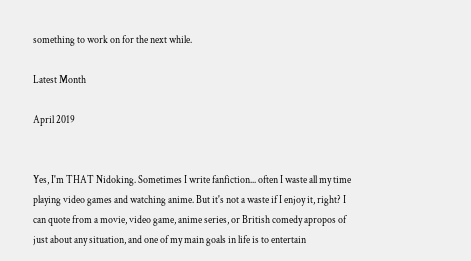something to work on for the next while.

Latest Month

April 2019


Yes, I'm THAT Nidoking. Sometimes I write fanfiction... often I waste all my time playing video games and watching anime. But it's not a waste if I enjoy it, right? I can quote from a movie, video game, anime series, or British comedy apropos of just about any situation, and one of my main goals in life is to entertain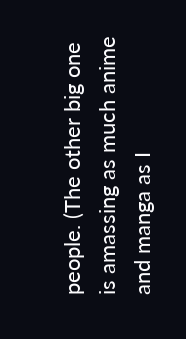people. (The other big one is amassing as much anime and manga as I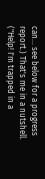can... see below for a progress report.) That's me in a nutshell. ("Help! I'm trapped in a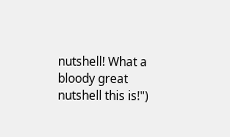nutshell! What a bloody great nutshell this is!")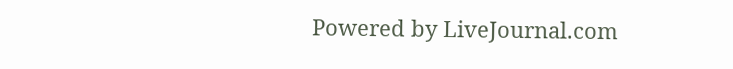Powered by LiveJournal.com